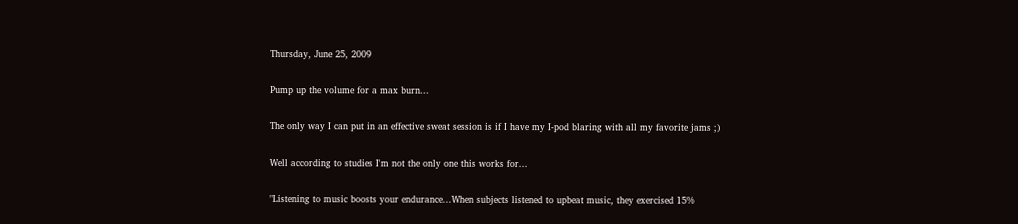Thursday, June 25, 2009

Pump up the volume for a max burn...

The only way I can put in an effective sweat session is if I have my I-pod blaring with all my favorite jams ;)

Well according to studies I'm not the only one this works for...

"Listening to music boosts your endurance...When subjects listened to upbeat music, they exercised 15%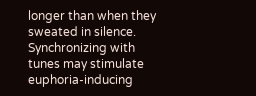longer than when they sweated in silence. Synchronizing with tunes may stimulate euphoria-inducing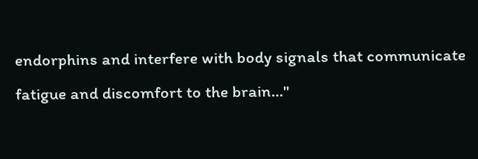endorphins and interfere with body signals that communicate fatigue and discomfort to the brain..."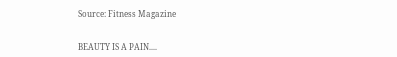Source: Fitness Magazine


BEAUTY IS A PAIN....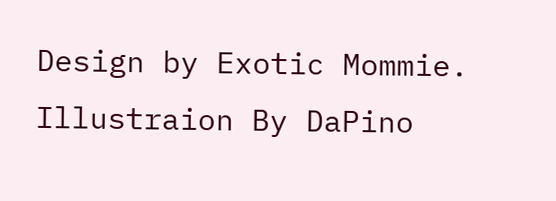Design by Exotic Mommie. Illustraion By DaPino